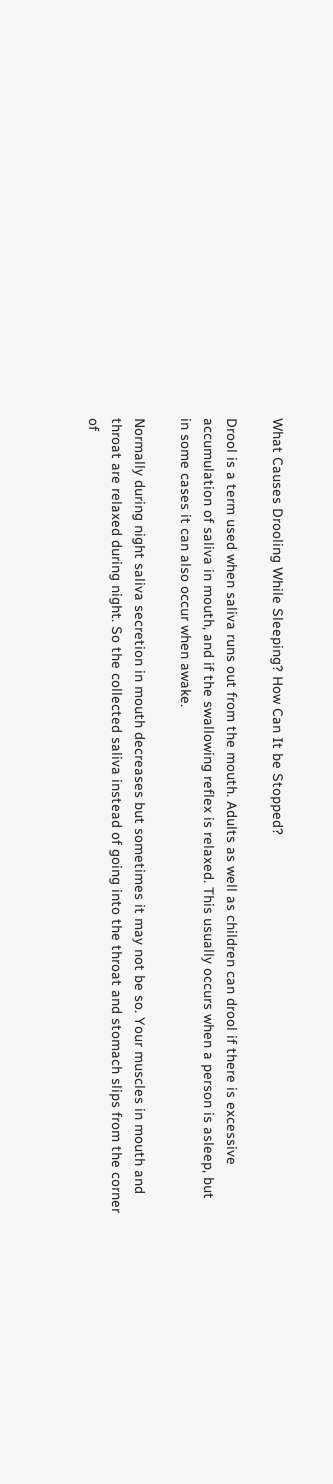What Causes Drooling While Sleeping? How Can It be Stopped?

Drool is a term used when saliva runs out from the mouth. Adults as well as children can drool if there is excessive accumulation of saliva in mouth, and if the swallowing reflex is relaxed. This usually occurs when a person is asleep, but in some cases it can also occur when awake.

Normally during night saliva secretion in mouth decreases but sometimes it may not be so. Your muscles in mouth and throat are relaxed during night. So the collected saliva instead of going into the throat and stomach slips from the corner of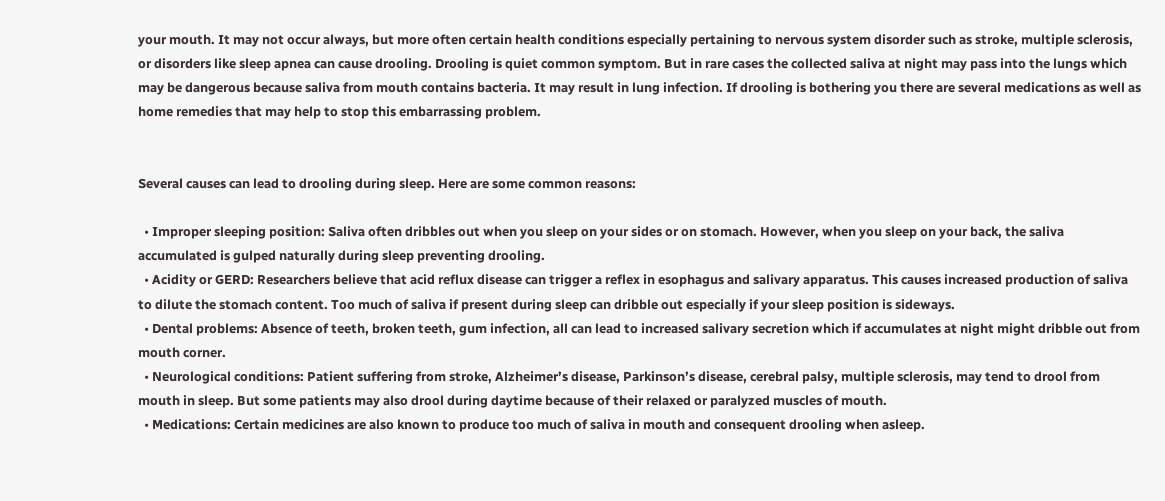your mouth. It may not occur always, but more often certain health conditions especially pertaining to nervous system disorder such as stroke, multiple sclerosis, or disorders like sleep apnea can cause drooling. Drooling is quiet common symptom. But in rare cases the collected saliva at night may pass into the lungs which may be dangerous because saliva from mouth contains bacteria. It may result in lung infection. If drooling is bothering you there are several medications as well as home remedies that may help to stop this embarrassing problem.


Several causes can lead to drooling during sleep. Here are some common reasons:

  • Improper sleeping position: Saliva often dribbles out when you sleep on your sides or on stomach. However, when you sleep on your back, the saliva accumulated is gulped naturally during sleep preventing drooling.
  • Acidity or GERD: Researchers believe that acid reflux disease can trigger a reflex in esophagus and salivary apparatus. This causes increased production of saliva to dilute the stomach content. Too much of saliva if present during sleep can dribble out especially if your sleep position is sideways.
  • Dental problems: Absence of teeth, broken teeth, gum infection, all can lead to increased salivary secretion which if accumulates at night might dribble out from mouth corner.
  • Neurological conditions: Patient suffering from stroke, Alzheimer’s disease, Parkinson’s disease, cerebral palsy, multiple sclerosis, may tend to drool from mouth in sleep. But some patients may also drool during daytime because of their relaxed or paralyzed muscles of mouth.
  • Medications: Certain medicines are also known to produce too much of saliva in mouth and consequent drooling when asleep.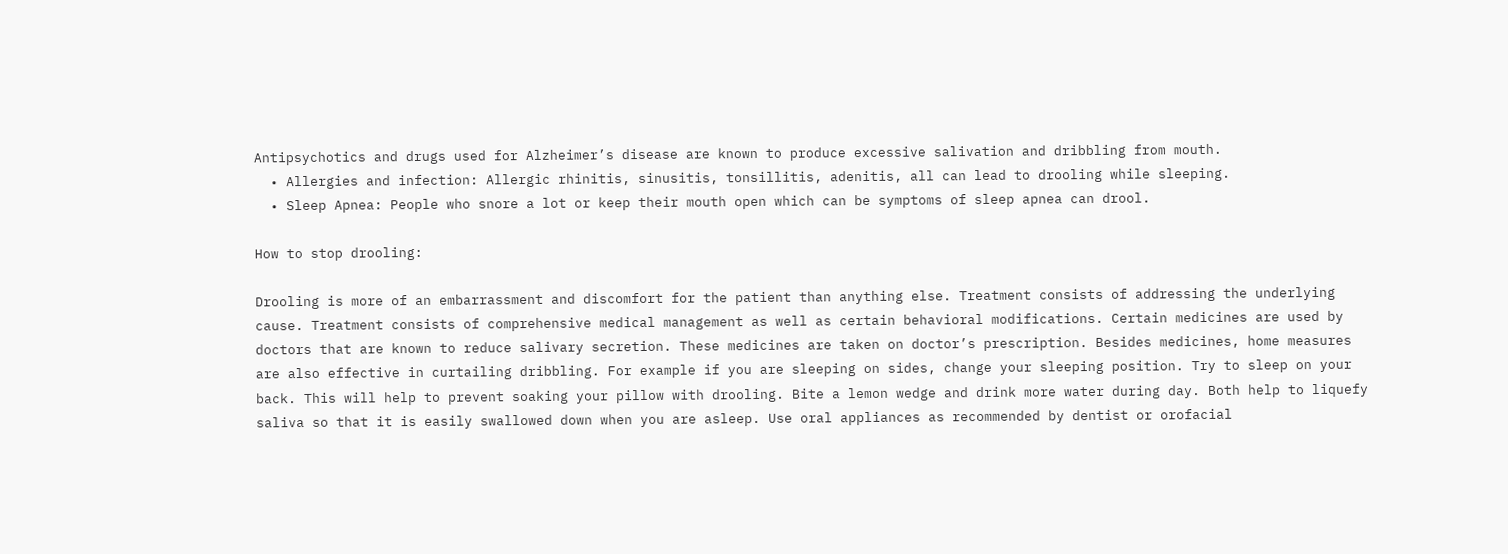Antipsychotics and drugs used for Alzheimer’s disease are known to produce excessive salivation and dribbling from mouth.
  • Allergies and infection: Allergic rhinitis, sinusitis, tonsillitis, adenitis, all can lead to drooling while sleeping.
  • Sleep Apnea: People who snore a lot or keep their mouth open which can be symptoms of sleep apnea can drool.

How to stop drooling:

Drooling is more of an embarrassment and discomfort for the patient than anything else. Treatment consists of addressing the underlying cause. Treatment consists of comprehensive medical management as well as certain behavioral modifications. Certain medicines are used by doctors that are known to reduce salivary secretion. These medicines are taken on doctor’s prescription. Besides medicines, home measures are also effective in curtailing dribbling. For example if you are sleeping on sides, change your sleeping position. Try to sleep on your back. This will help to prevent soaking your pillow with drooling. Bite a lemon wedge and drink more water during day. Both help to liquefy saliva so that it is easily swallowed down when you are asleep. Use oral appliances as recommended by dentist or orofacial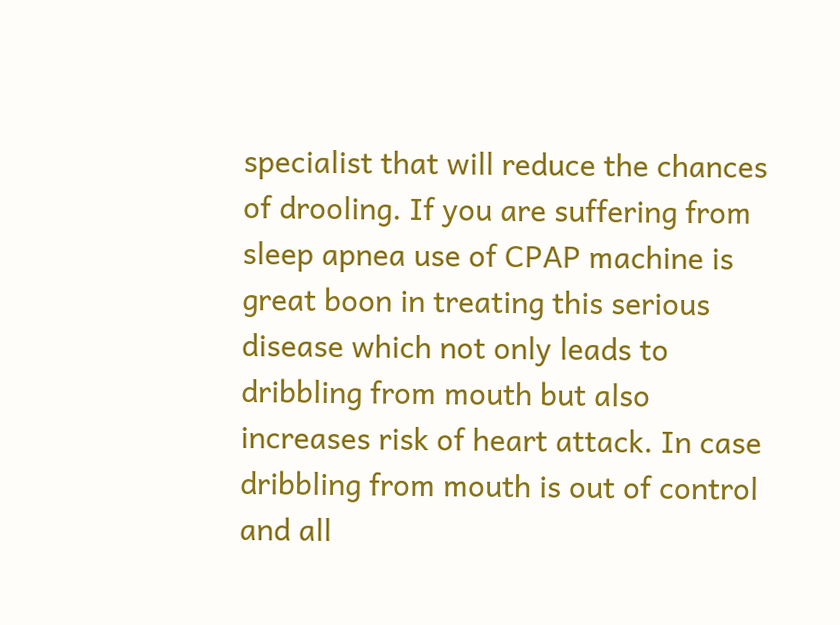specialist that will reduce the chances of drooling. If you are suffering from sleep apnea use of CPAP machine is great boon in treating this serious disease which not only leads to dribbling from mouth but also increases risk of heart attack. In case dribbling from mouth is out of control and all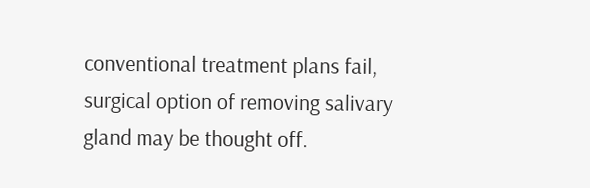conventional treatment plans fail, surgical option of removing salivary gland may be thought off.